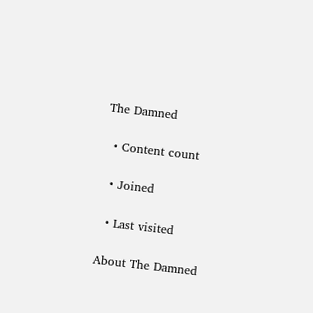The Damned

  • Content count

  • Joined

  • Last visited

About The Damned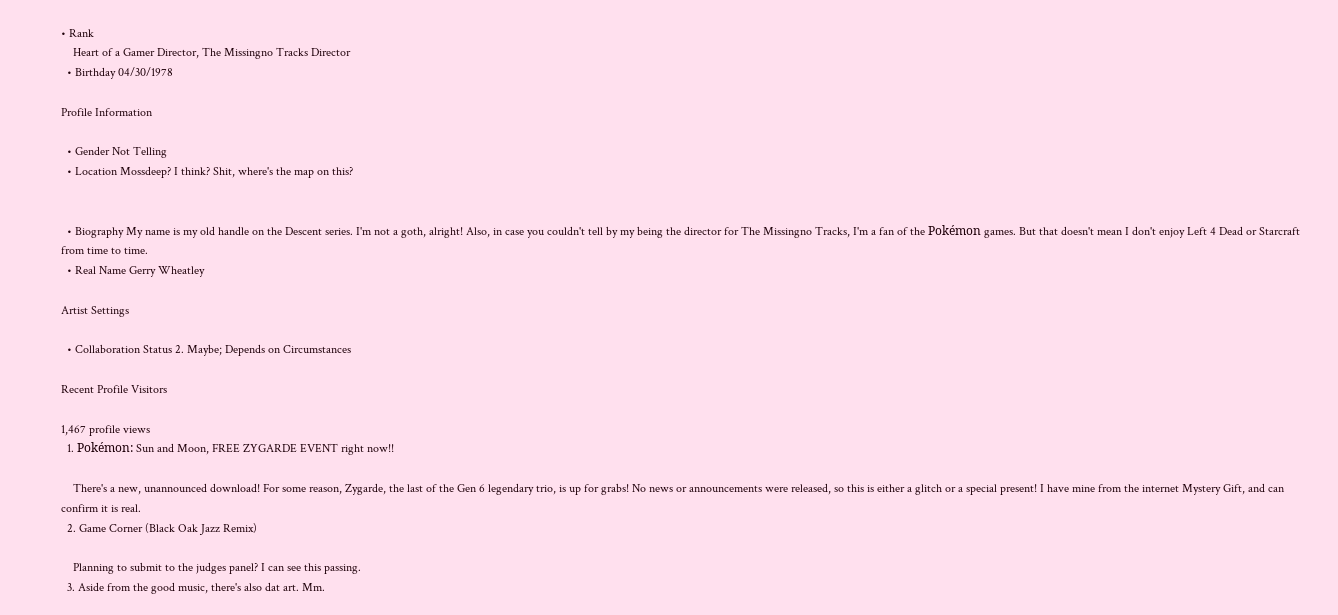• Rank
    Heart of a Gamer Director, The Missingno Tracks Director
  • Birthday 04/30/1978

Profile Information

  • Gender Not Telling
  • Location Mossdeep? I think? Shit, where's the map on this?


  • Biography My name is my old handle on the Descent series. I'm not a goth, alright! Also, in case you couldn't tell by my being the director for The Missingno Tracks, I'm a fan of the Pokémon games. But that doesn't mean I don't enjoy Left 4 Dead or Starcraft from time to time.
  • Real Name Gerry Wheatley

Artist Settings

  • Collaboration Status 2. Maybe; Depends on Circumstances

Recent Profile Visitors

1,467 profile views
  1. Pokémon: Sun and Moon, FREE ZYGARDE EVENT right now!!

    There's a new, unannounced download! For some reason, Zygarde, the last of the Gen 6 legendary trio, is up for grabs! No news or announcements were released, so this is either a glitch or a special present! I have mine from the internet Mystery Gift, and can confirm it is real.
  2. Game Corner (Black Oak Jazz Remix)

    Planning to submit to the judges panel? I can see this passing.
  3. Aside from the good music, there's also dat art. Mm.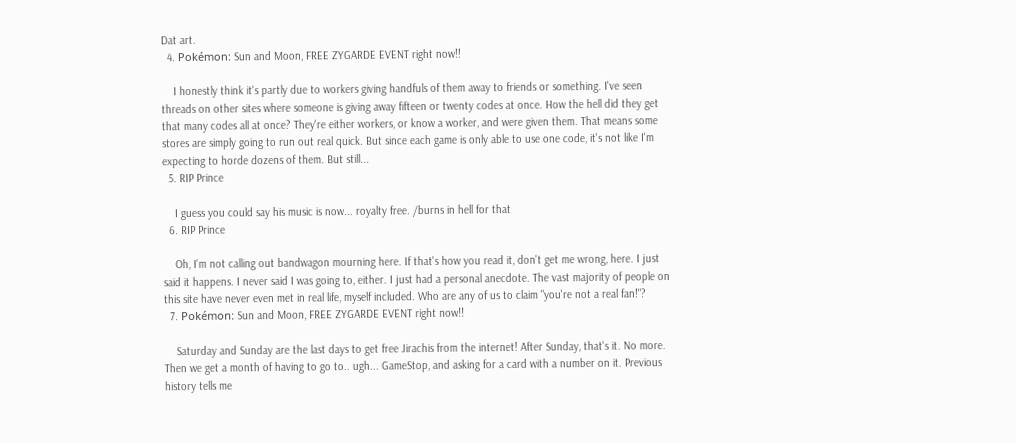Dat art.
  4. Pokémon: Sun and Moon, FREE ZYGARDE EVENT right now!!

    I honestly think it's partly due to workers giving handfuls of them away to friends or something. I've seen threads on other sites where someone is giving away fifteen or twenty codes at once. How the hell did they get that many codes all at once? They're either workers, or know a worker, and were given them. That means some stores are simply going to run out real quick. But since each game is only able to use one code, it's not like I'm expecting to horde dozens of them. But still...
  5. RIP Prince

    I guess you could say his music is now... royalty free. /burns in hell for that
  6. RIP Prince

    Oh, I'm not calling out bandwagon mourning here. If that's how you read it, don't get me wrong, here. I just said it happens. I never said I was going to, either. I just had a personal anecdote. The vast majority of people on this site have never even met in real life, myself included. Who are any of us to claim "you're not a real fan!"?
  7. Pokémon: Sun and Moon, FREE ZYGARDE EVENT right now!!

    Saturday and Sunday are the last days to get free Jirachis from the internet! After Sunday, that's it. No more. Then we get a month of having to go to.. ugh... GameStop, and asking for a card with a number on it. Previous history tells me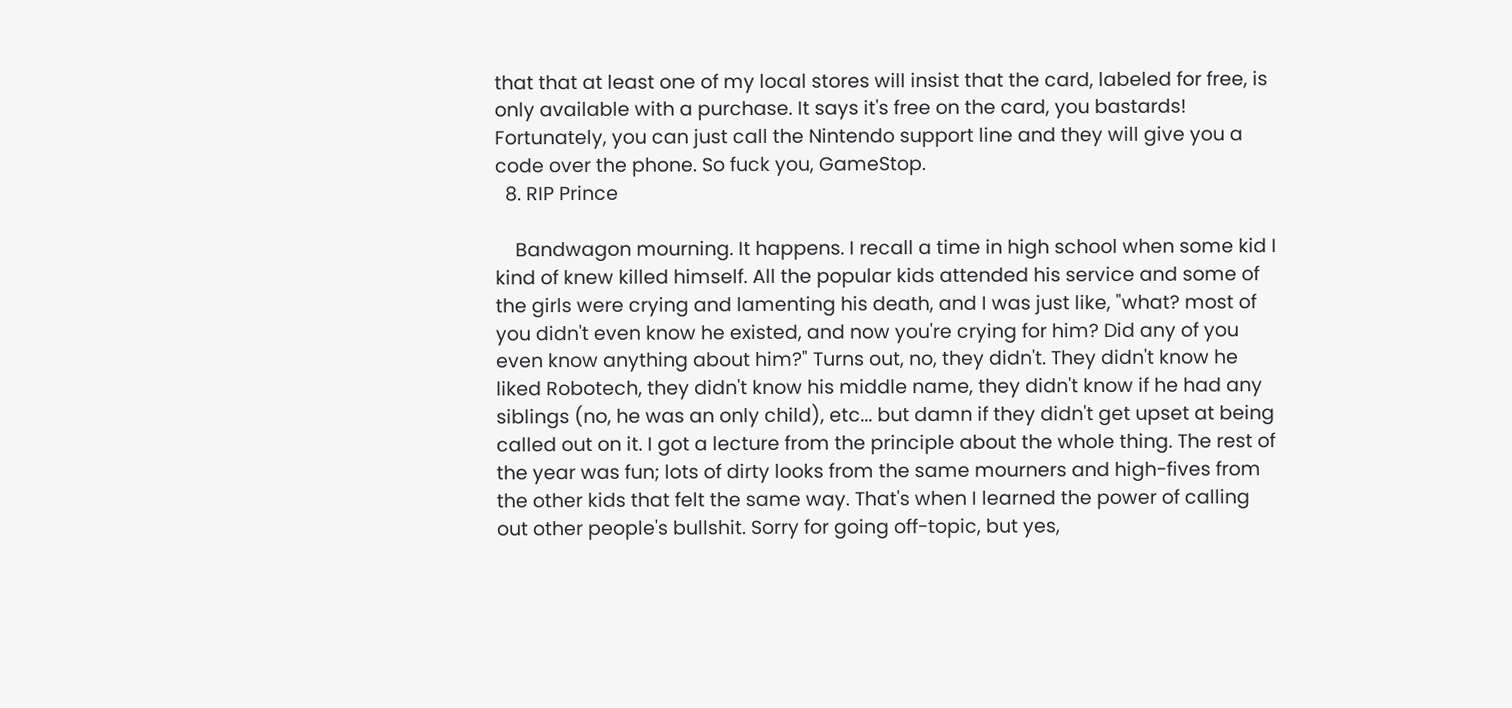that that at least one of my local stores will insist that the card, labeled for free, is only available with a purchase. It says it's free on the card, you bastards! Fortunately, you can just call the Nintendo support line and they will give you a code over the phone. So fuck you, GameStop.
  8. RIP Prince

    Bandwagon mourning. It happens. I recall a time in high school when some kid I kind of knew killed himself. All the popular kids attended his service and some of the girls were crying and lamenting his death, and I was just like, "what? most of you didn't even know he existed, and now you're crying for him? Did any of you even know anything about him?" Turns out, no, they didn't. They didn't know he liked Robotech, they didn't know his middle name, they didn't know if he had any siblings (no, he was an only child), etc... but damn if they didn't get upset at being called out on it. I got a lecture from the principle about the whole thing. The rest of the year was fun; lots of dirty looks from the same mourners and high-fives from the other kids that felt the same way. That's when I learned the power of calling out other people's bullshit. Sorry for going off-topic, but yes,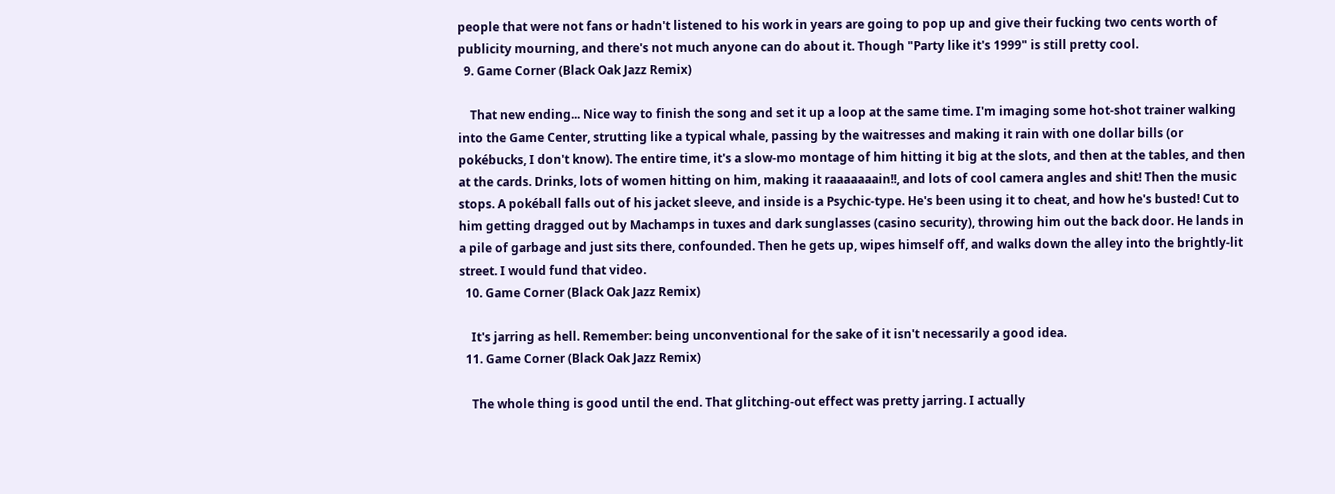people that were not fans or hadn't listened to his work in years are going to pop up and give their fucking two cents worth of publicity mourning, and there's not much anyone can do about it. Though "Party like it's 1999" is still pretty cool.
  9. Game Corner (Black Oak Jazz Remix)

    That new ending... Nice way to finish the song and set it up a loop at the same time. I'm imaging some hot-shot trainer walking into the Game Center, strutting like a typical whale, passing by the waitresses and making it rain with one dollar bills (or pokébucks, I don't know). The entire time, it's a slow-mo montage of him hitting it big at the slots, and then at the tables, and then at the cards. Drinks, lots of women hitting on him, making it raaaaaaain!!, and lots of cool camera angles and shit! Then the music stops. A pokéball falls out of his jacket sleeve, and inside is a Psychic-type. He's been using it to cheat, and how he's busted! Cut to him getting dragged out by Machamps in tuxes and dark sunglasses (casino security), throwing him out the back door. He lands in a pile of garbage and just sits there, confounded. Then he gets up, wipes himself off, and walks down the alley into the brightly-lit street. I would fund that video.
  10. Game Corner (Black Oak Jazz Remix)

    It's jarring as hell. Remember: being unconventional for the sake of it isn't necessarily a good idea.
  11. Game Corner (Black Oak Jazz Remix)

    The whole thing is good until the end. That glitching-out effect was pretty jarring. I actually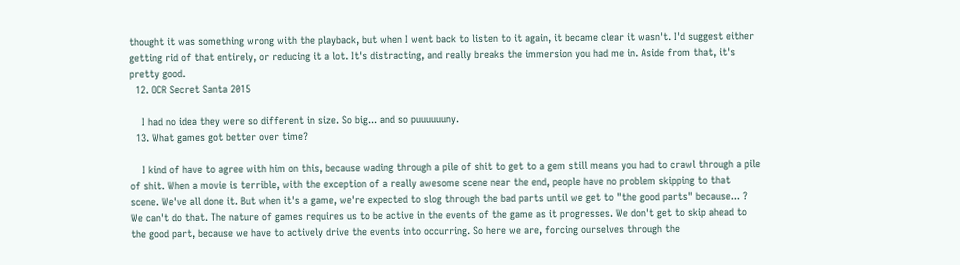thought it was something wrong with the playback, but when I went back to listen to it again, it became clear it wasn't. I'd suggest either getting rid of that entirely, or reducing it a lot. It's distracting, and really breaks the immersion you had me in. Aside from that, it's pretty good.
  12. OCR Secret Santa 2015

    I had no idea they were so different in size. So big... and so puuuuuuny.
  13. What games got better over time?

    I kind of have to agree with him on this, because wading through a pile of shit to get to a gem still means you had to crawl through a pile of shit. When a movie is terrible, with the exception of a really awesome scene near the end, people have no problem skipping to that scene. We've all done it. But when it's a game, we're expected to slog through the bad parts until we get to "the good parts" because... ? We can't do that. The nature of games requires us to be active in the events of the game as it progresses. We don't get to skip ahead to the good part, because we have to actively drive the events into occurring. So here we are, forcing ourselves through the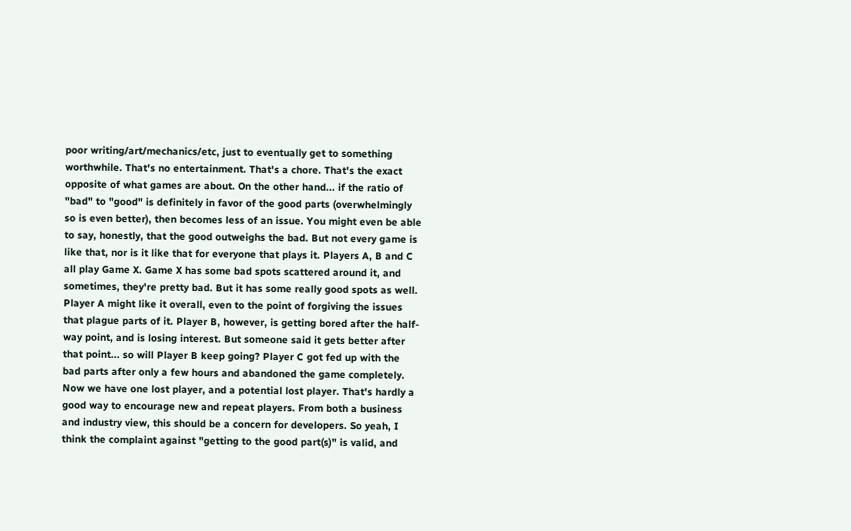poor writing/art/mechanics/etc, just to eventually get to something worthwhile. That's no entertainment. That's a chore. That's the exact opposite of what games are about. On the other hand... if the ratio of "bad" to "good" is definitely in favor of the good parts (overwhelmingly so is even better), then becomes less of an issue. You might even be able to say, honestly, that the good outweighs the bad. But not every game is like that, nor is it like that for everyone that plays it. Players A, B and C all play Game X. Game X has some bad spots scattered around it, and sometimes, they're pretty bad. But it has some really good spots as well. Player A might like it overall, even to the point of forgiving the issues that plague parts of it. Player B, however, is getting bored after the half-way point, and is losing interest. But someone said it gets better after that point... so will Player B keep going? Player C got fed up with the bad parts after only a few hours and abandoned the game completely. Now we have one lost player, and a potential lost player. That's hardly a good way to encourage new and repeat players. From both a business and industry view, this should be a concern for developers. So yeah, I think the complaint against "getting to the good part(s)" is valid, and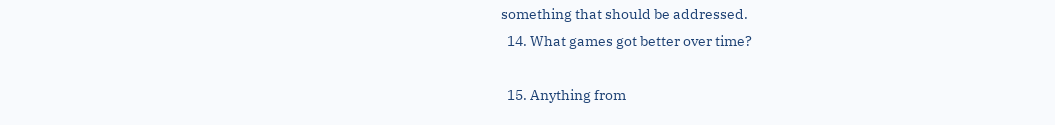something that should be addressed.
  14. What games got better over time?

  15. Anything from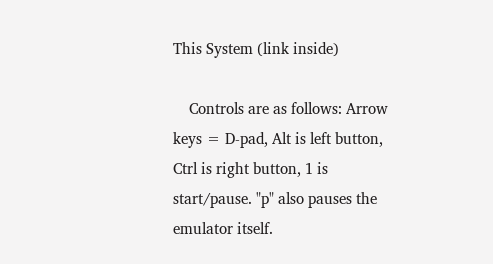This System (link inside)

    Controls are as follows: Arrow keys = D-pad, Alt is left button, Ctrl is right button, 1 is start/pause. "p" also pauses the emulator itself.